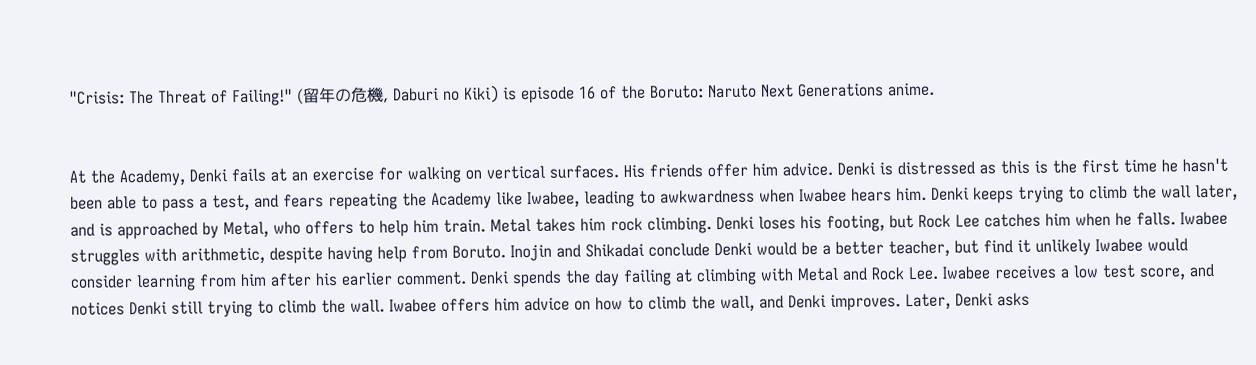"Crisis: The Threat of Failing!" (留年の危機, Daburi no Kiki) is episode 16 of the Boruto: Naruto Next Generations anime.


At the Academy, Denki fails at an exercise for walking on vertical surfaces. His friends offer him advice. Denki is distressed as this is the first time he hasn't been able to pass a test, and fears repeating the Academy like Iwabee, leading to awkwardness when Iwabee hears him. Denki keeps trying to climb the wall later, and is approached by Metal, who offers to help him train. Metal takes him rock climbing. Denki loses his footing, but Rock Lee catches him when he falls. Iwabee struggles with arithmetic, despite having help from Boruto. Inojin and Shikadai conclude Denki would be a better teacher, but find it unlikely Iwabee would consider learning from him after his earlier comment. Denki spends the day failing at climbing with Metal and Rock Lee. Iwabee receives a low test score, and notices Denki still trying to climb the wall. Iwabee offers him advice on how to climb the wall, and Denki improves. Later, Denki asks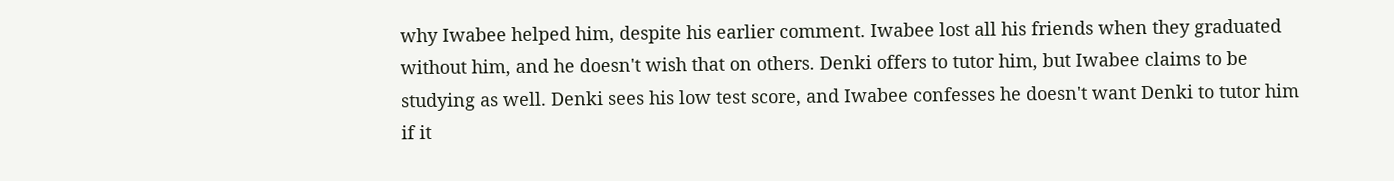why Iwabee helped him, despite his earlier comment. Iwabee lost all his friends when they graduated without him, and he doesn't wish that on others. Denki offers to tutor him, but Iwabee claims to be studying as well. Denki sees his low test score, and Iwabee confesses he doesn't want Denki to tutor him if it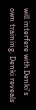will interfere with Denki's own training. Denki reveals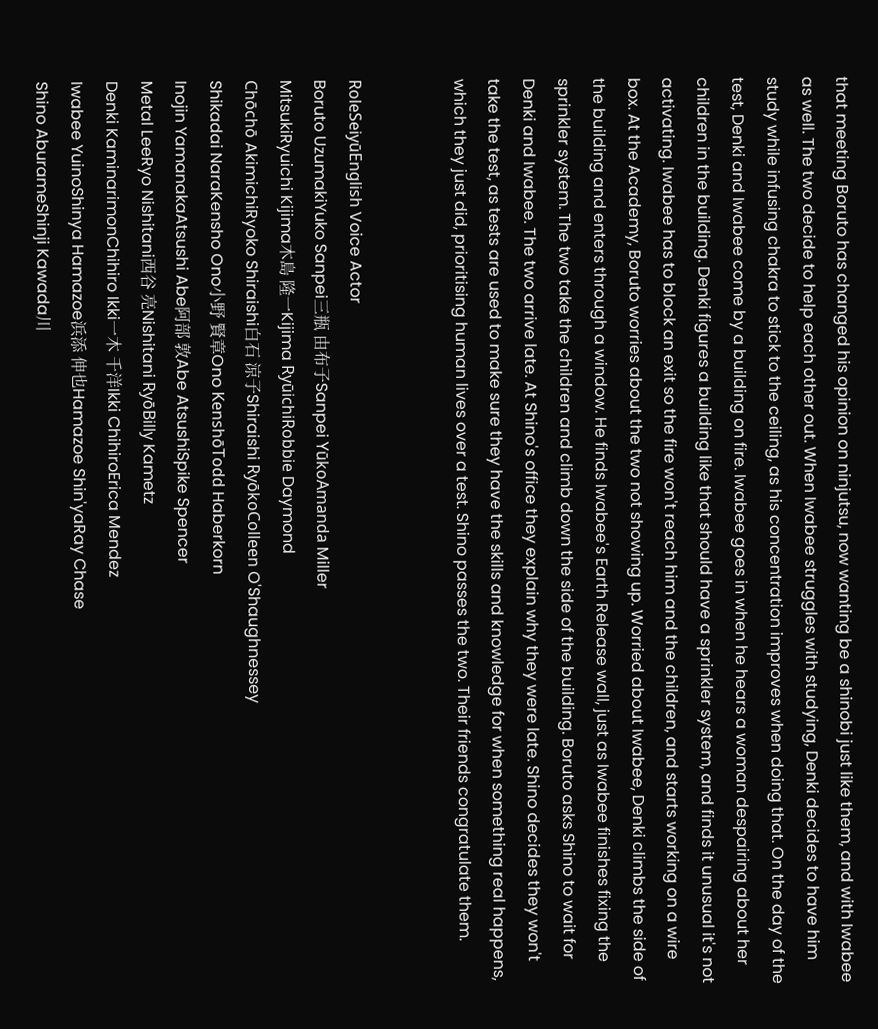that meeting Boruto has changed his opinion on ninjutsu, now wanting be a shinobi just like them, and with Iwabee as well. The two decide to help each other out. When Iwabee struggles with studying, Denki decides to have him study while infusing chakra to stick to the ceiling, as his concentration improves when doing that. On the day of the test, Denki and Iwabee come by a building on fire. Iwabee goes in when he hears a woman despairing about her children in the building. Denki figures a building like that should have a sprinkler system, and finds it unusual it's not activating. Iwabee has to block an exit so the fire won't reach him and the children, and starts working on a wire box. At the Academy, Boruto worries about the two not showing up. Worried about Iwabee, Denki climbs the side of the building and enters through a window. He finds Iwabee's Earth Release wall, just as Iwabee finishes fixing the sprinkler system. The two take the children and climb down the side of the building. Boruto asks Shino to wait for Denki and Iwabee. The two arrive late. At Shino's office they explain why they were late. Shino decides they won't take the test, as tests are used to make sure they have the skills and knowledge for when something real happens, which they just did, prioritising human lives over a test. Shino passes the two. Their friends congratulate them.


RoleSeiyūEnglish Voice Actor
Boruto UzumakiYuko Sanpei三瓶 由布子Sanpei YūkoAmanda Miller
MitsukiRyuichi Kijima木島 隆一Kijima RyūichiRobbie Daymond
Chōchō AkimichiRyoko Shiraishi白石 涼子Shiraishi RyōkoColleen O'Shaughnessey
Shikadai NaraKensho Ono小野 賢章Ono KenshōTodd Haberkorn
Inojin YamanakaAtsushi Abe阿部 敦Abe AtsushiSpike Spencer
Metal LeeRyo Nishitani西谷 亮Nishitani RyōBilly Kametz
Denki KaminarimonChihiro Ikki一木 千洋Ikki ChihiroErica Mendez
Iwabee YuinoShinya Hamazoe浜添 伸也Hamazoe Shin'yaRay Chase
Shino AburameShinji Kawada川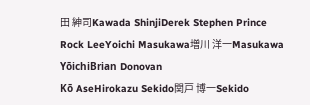田 紳司Kawada ShinjiDerek Stephen Prince
Rock LeeYoichi Masukawa増川 洋一Masukawa YōichiBrian Donovan
Kō AseHirokazu Sekido関戸 博一Sekido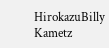HirokazuBilly Kametz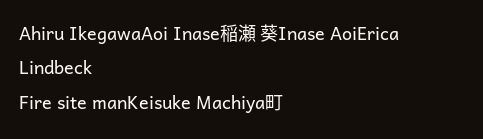Ahiru IkegawaAoi Inase稲瀬 葵Inase AoiErica Lindbeck
Fire site manKeisuke Machiya町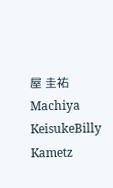屋 圭祐Machiya KeisukeBilly Kametz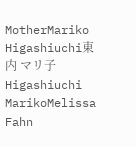MotherMariko Higashiuchi東内 マリ子Higashiuchi MarikoMelissa Fahn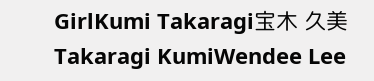GirlKumi Takaragi宝木 久美Takaragi KumiWendee Lee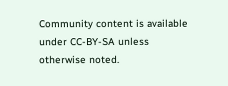Community content is available under CC-BY-SA unless otherwise noted.